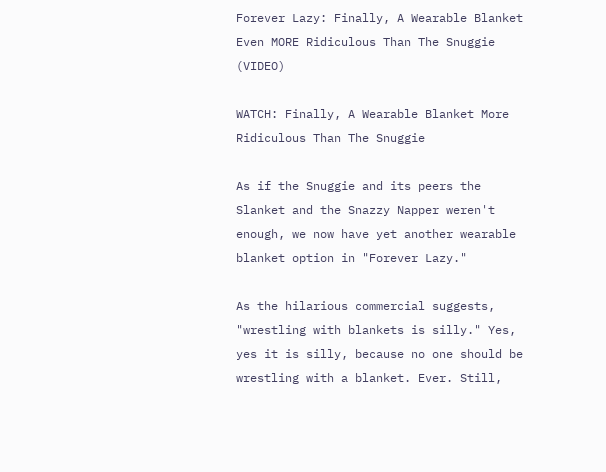Forever Lazy: Finally, A Wearable Blanket Even MORE Ridiculous Than The Snuggie (VIDEO)

WATCH: Finally, A Wearable Blanket More Ridiculous Than The Snuggie

As if the Snuggie and its peers the Slanket and the Snazzy Napper weren't enough, we now have yet another wearable blanket option in "Forever Lazy."

As the hilarious commercial suggests, "wrestling with blankets is silly." Yes, yes it is silly, because no one should be wrestling with a blanket. Ever. Still,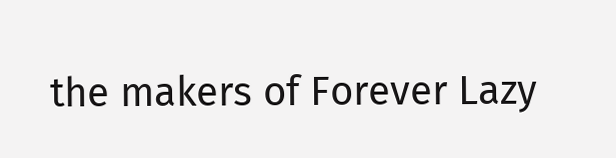the makers of Forever Lazy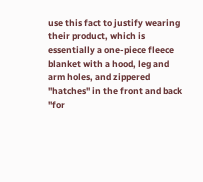use this fact to justify wearing their product, which is essentially a one-piece fleece blanket with a hood, leg and arm holes, and zippered "hatches" in the front and back "for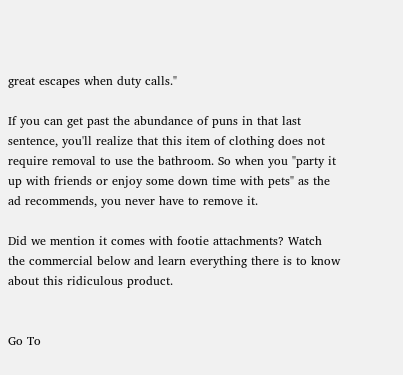great escapes when duty calls."

If you can get past the abundance of puns in that last sentence, you'll realize that this item of clothing does not require removal to use the bathroom. So when you "party it up with friends or enjoy some down time with pets" as the ad recommends, you never have to remove it.

Did we mention it comes with footie attachments? Watch the commercial below and learn everything there is to know about this ridiculous product.


Go To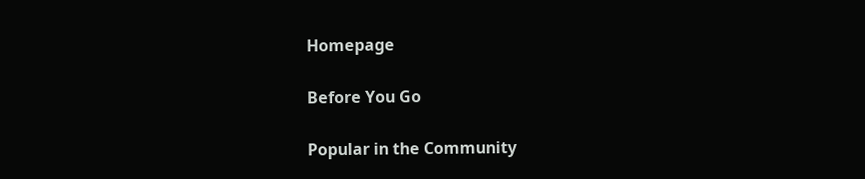Homepage

Before You Go

Popular in the Community